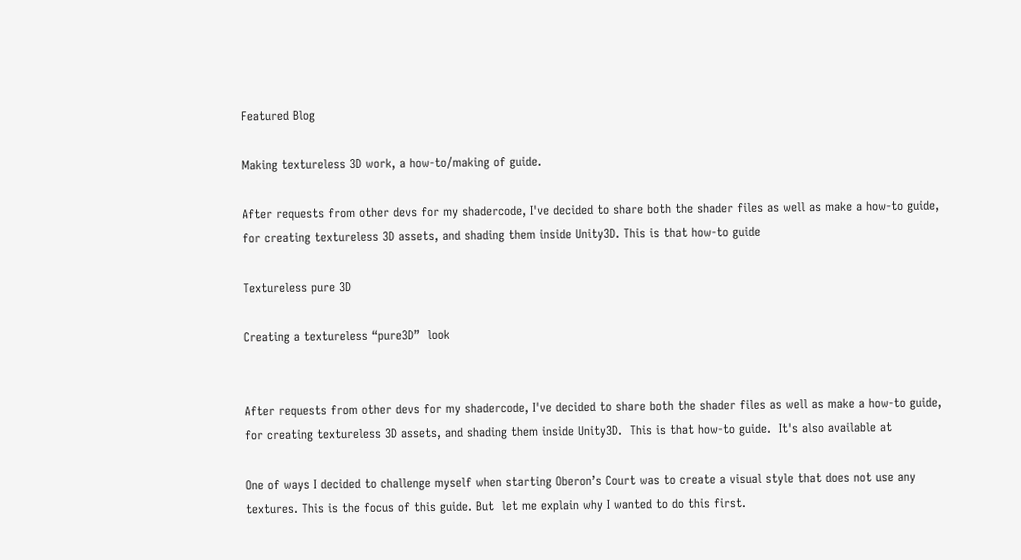Featured Blog

Making textureless 3D work, a how-to/making of guide.

After requests from other devs for my shadercode, I've decided to share both the shader files as well as make a how-to guide, for creating textureless 3D assets, and shading them inside Unity3D. This is that how-to guide

Textureless pure 3D

Creating a textureless “pure3D”  look


After requests from other devs for my shadercode, I've decided to share both the shader files as well as make a how-to guide, for creating textureless 3D assets, and shading them inside Unity3D.  This is that how-to guide.  It's also available at

One of ways I decided to challenge myself when starting Oberon’s Court was to create a visual style that does not use any textures. This is the focus of this guide. But  let me explain why I wanted to do this first.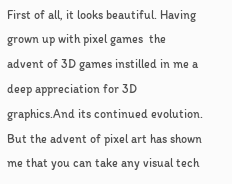First of all, it looks beautiful. Having grown up with pixel games  the advent of 3D games instilled in me a deep appreciation for 3D graphics.And its continued evolution. But the advent of pixel art has shown me that you can take any visual tech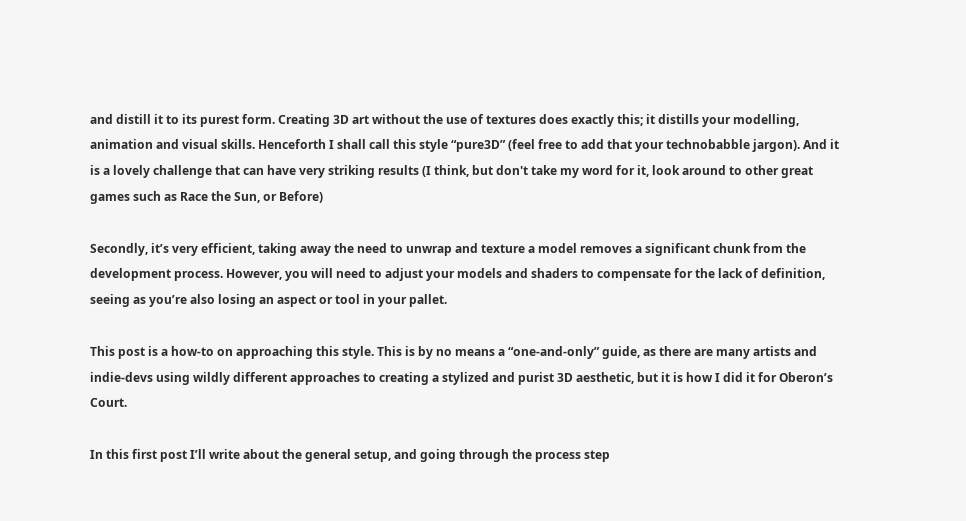and distill it to its purest form. Creating 3D art without the use of textures does exactly this; it distills your modelling, animation and visual skills. Henceforth I shall call this style “pure3D” (feel free to add that your technobabble jargon). And it is a lovely challenge that can have very striking results (I think, but don't take my word for it, look around to other great games such as Race the Sun, or Before)

Secondly, it’s very efficient, taking away the need to unwrap and texture a model removes a significant chunk from the development process. However, you will need to adjust your models and shaders to compensate for the lack of definition, seeing as you’re also losing an aspect or tool in your pallet.

This post is a how-to on approaching this style. This is by no means a “one-and-only” guide, as there are many artists and indie-devs using wildly different approaches to creating a stylized and purist 3D aesthetic, but it is how I did it for Oberon’s Court.

In this first post I’ll write about the general setup, and going through the process step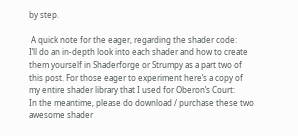by step.

 A quick note for the eager, regarding the shader code:
I’ll do an in-depth look into each shader and how to create them yourself in Shaderforge or Strumpy as a part two of this post. For those eager to experiment here’s a copy of my entire shader library that I used for Oberon’s Court:
In the meantime, please do download / purchase these two awesome shader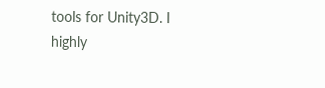tools for Unity3D. I highly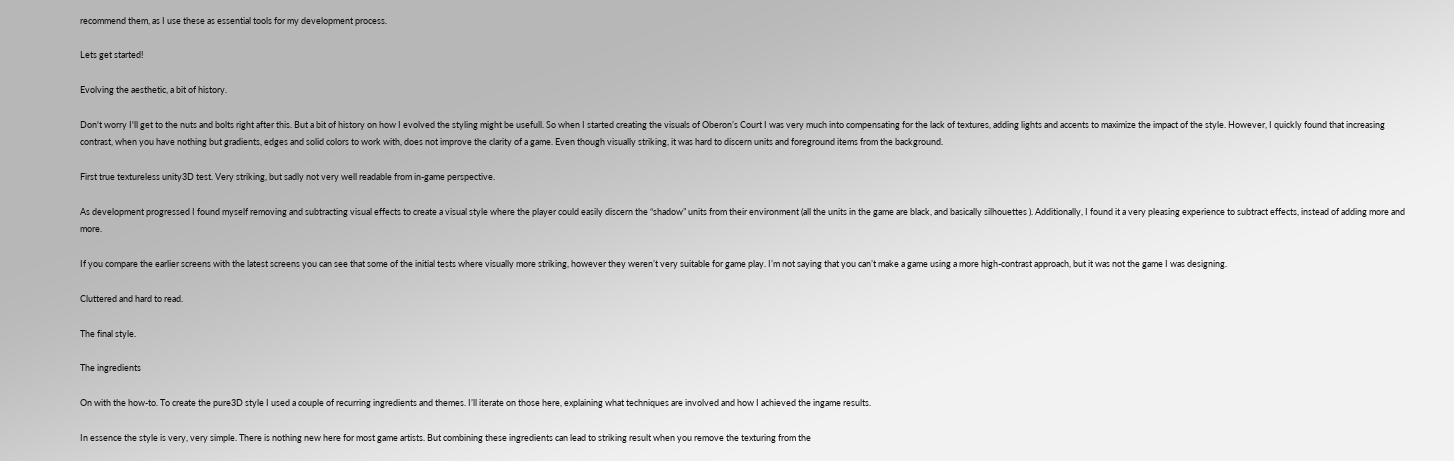recommend them, as I use these as essential tools for my development process.

Lets get started!

Evolving the aesthetic, a bit of history.

Don't worry I'll get to the nuts and bolts right after this. But a bit of history on how I evolved the styling might be usefull. So when I started creating the visuals of Oberon’s Court I was very much into compensating for the lack of textures, adding lights and accents to maximize the impact of the style. However, I quickly found that increasing contrast, when you have nothing but gradients, edges and solid colors to work with, does not improve the clarity of a game. Even though visually striking, it was hard to discern units and foreground items from the background.

First true textureless unity3D test. Very striking, but sadly not very well readable from in-game perspective.

As development progressed I found myself removing and subtracting visual effects to create a visual style where the player could easily discern the “shadow” units from their environment (all the units in the game are black, and basically silhouettes ). Additionally, I found it a very pleasing experience to subtract effects, instead of adding more and more.

If you compare the earlier screens with the latest screens you can see that some of the initial tests where visually more striking, however they weren’t very suitable for game play. I’m not saying that you can’t make a game using a more high-contrast approach, but it was not the game I was designing.

Cluttered and hard to read.

The final style.

The ingredients

On with the how-to. To create the pure3D style I used a couple of recurring ingredients and themes. I’ll iterate on those here, explaining what techniques are involved and how I achieved the ingame results.

In essence the style is very, very simple. There is nothing new here for most game artists. But combining these ingredients can lead to striking result when you remove the texturing from the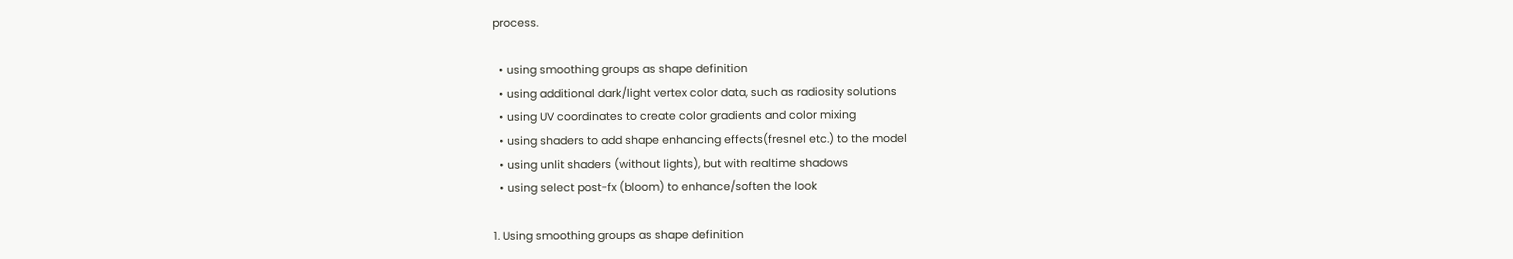process.

  • using smoothing groups as shape definition
  • using additional dark/light vertex color data, such as radiosity solutions
  • using UV coordinates to create color gradients and color mixing
  • using shaders to add shape enhancing effects(fresnel etc.) to the model
  • using unlit shaders (without lights), but with realtime shadows
  • using select post-fx (bloom) to enhance/soften the look

1. Using smoothing groups as shape definition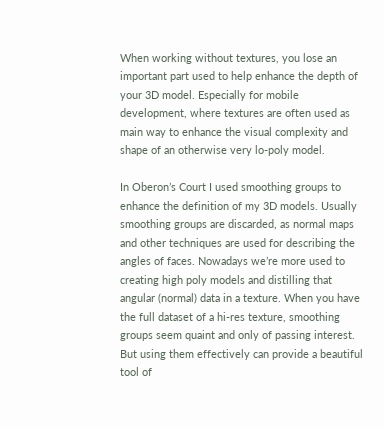When working without textures, you lose an important part used to help enhance the depth of your 3D model. Especially for mobile development, where textures are often used as main way to enhance the visual complexity and shape of an otherwise very lo-poly model.

In Oberon’s Court I used smoothing groups to enhance the definition of my 3D models. Usually smoothing groups are discarded, as normal maps and other techniques are used for describing the angles of faces. Nowadays we’re more used to creating high poly models and distilling that angular (normal) data in a texture. When you have the full dataset of a hi-res texture, smoothing groups seem quaint and only of passing interest. But using them effectively can provide a beautiful tool of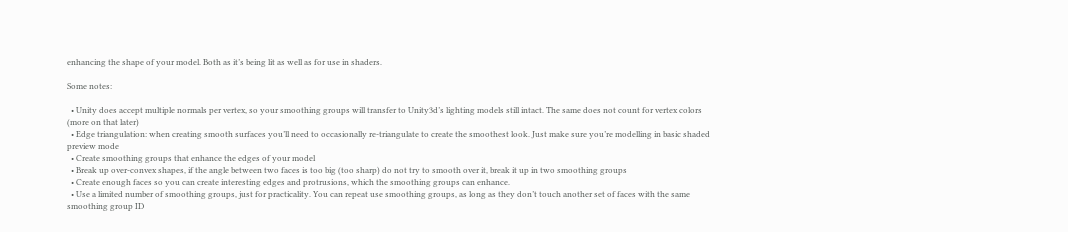enhancing the shape of your model. Both as it’s being lit as well as for use in shaders.

Some notes:

  • Unity does accept multiple normals per vertex, so your smoothing groups will transfer to Unity3d’s lighting models still intact. The same does not count for vertex colors (more on that later)
  • Edge triangulation: when creating smooth surfaces you’ll need to occasionally re-triangulate to create the smoothest look. Just make sure you’re modelling in basic shaded preview mode
  • Create smoothing groups that enhance the edges of your model
  • Break up over-convex shapes, if the angle between two faces is too big (too sharp) do not try to smooth over it, break it up in two smoothing groups
  • Create enough faces so you can create interesting edges and protrusions, which the smoothing groups can enhance.
  • Use a limited number of smoothing groups, just for practicality. You can repeat use smoothing groups, as long as they don’t touch another set of faces with the same smoothing group ID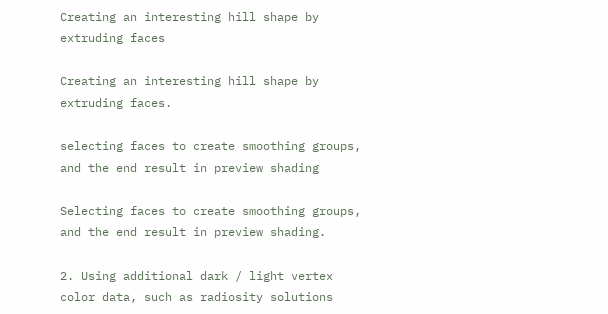Creating an interesting hill shape by extruding faces

Creating an interesting hill shape by extruding faces.

selecting faces to create smoothing groups, and the end result in preview shading

Selecting faces to create smoothing groups, and the end result in preview shading.

2. Using additional dark / light vertex color data, such as radiosity solutions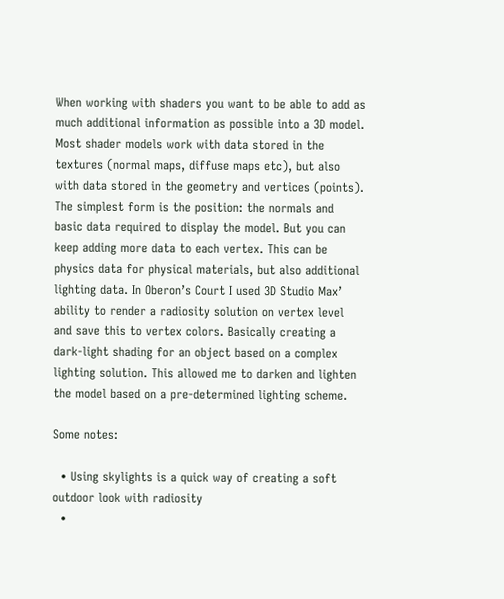When working with shaders you want to be able to add as much additional information as possible into a 3D model. Most shader models work with data stored in the textures (normal maps, diffuse maps etc), but also with data stored in the geometry and vertices (points). The simplest form is the position: the normals and basic data required to display the model. But you can keep adding more data to each vertex. This can be physics data for physical materials, but also additional lighting data. In Oberon’s Court I used 3D Studio Max’ ability to render a radiosity solution on vertex level and save this to vertex colors. Basically creating a dark-light shading for an object based on a complex lighting solution. This allowed me to darken and lighten the model based on a pre-determined lighting scheme.

Some notes:

  • Using skylights is a quick way of creating a soft outdoor look with radiosity
  •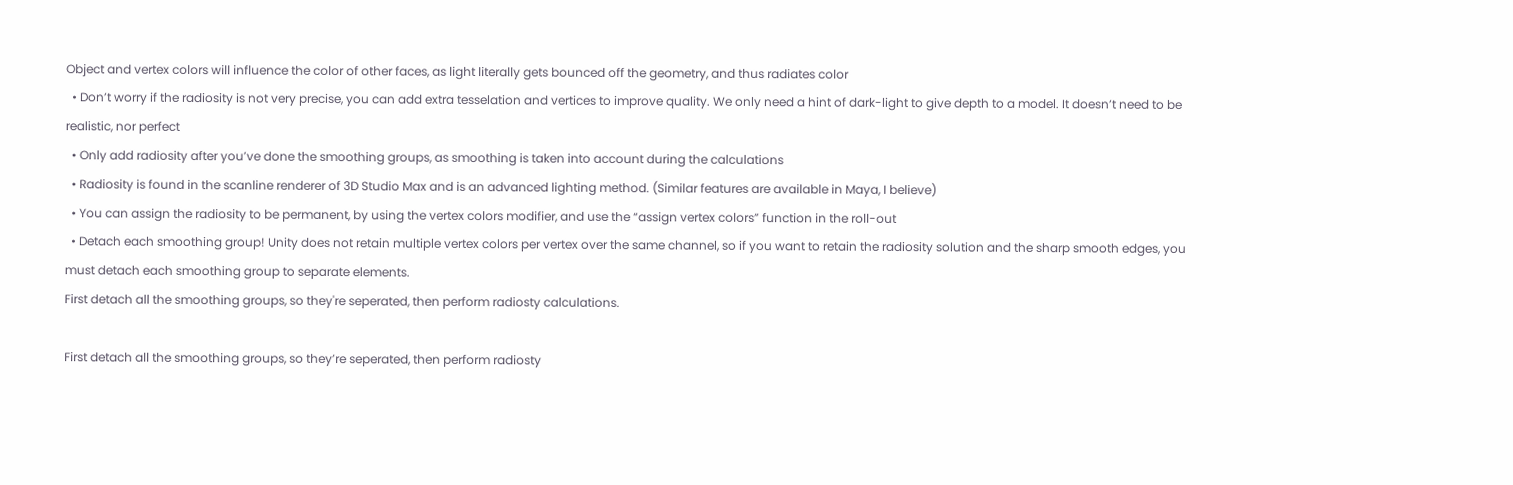Object and vertex colors will influence the color of other faces, as light literally gets bounced off the geometry, and thus radiates color
  • Don’t worry if the radiosity is not very precise, you can add extra tesselation and vertices to improve quality. We only need a hint of dark-light to give depth to a model. It doesn’t need to be realistic, nor perfect
  • Only add radiosity after you’ve done the smoothing groups, as smoothing is taken into account during the calculations
  • Radiosity is found in the scanline renderer of 3D Studio Max and is an advanced lighting method. (Similar features are available in Maya, I believe)
  • You can assign the radiosity to be permanent, by using the vertex colors modifier, and use the “assign vertex colors” function in the roll-out
  • Detach each smoothing group! Unity does not retain multiple vertex colors per vertex over the same channel, so if you want to retain the radiosity solution and the sharp smooth edges, you must detach each smoothing group to separate elements.
First detach all the smoothing groups, so they're seperated, then perform radiosty calculations.

First detach all the smoothing groups, so they’re seperated, then perform radiosty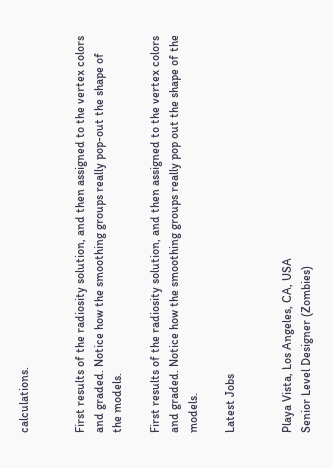calculations.


First results of the radiosity solution, and then assigned to the vertex colors and graded. Notice how the smoothing groups really pop-out the shape of the models.

First results of the radiosity solution, and then assigned to the vertex colors and graded. Notice how the smoothing groups really pop out the shape of the models.

Latest Jobs


Playa Vista, Los Angeles, CA, USA
Senior Level Designer (Zombies)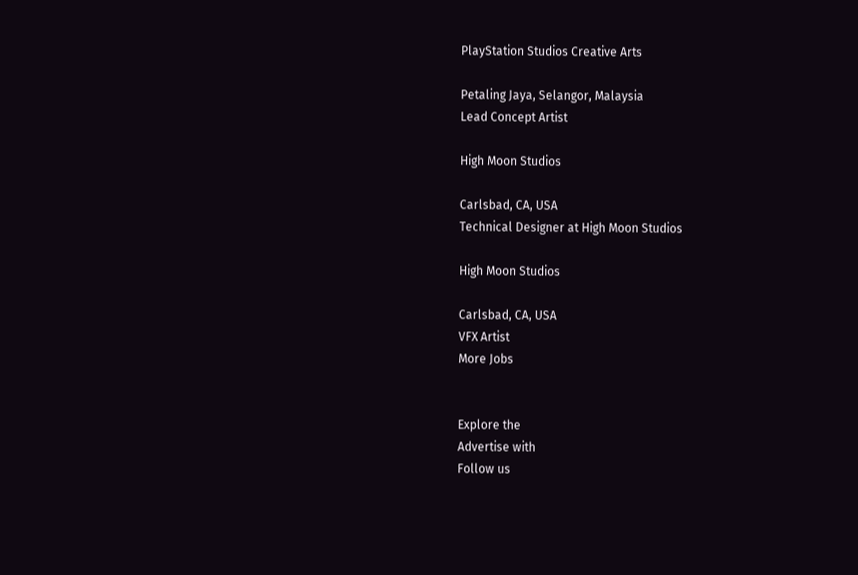PlayStation Studios Creative Arts

Petaling Jaya, Selangor, Malaysia
Lead Concept Artist

High Moon Studios

Carlsbad, CA, USA
Technical Designer at High Moon Studios

High Moon Studios

Carlsbad, CA, USA
VFX Artist
More Jobs


Explore the
Advertise with
Follow us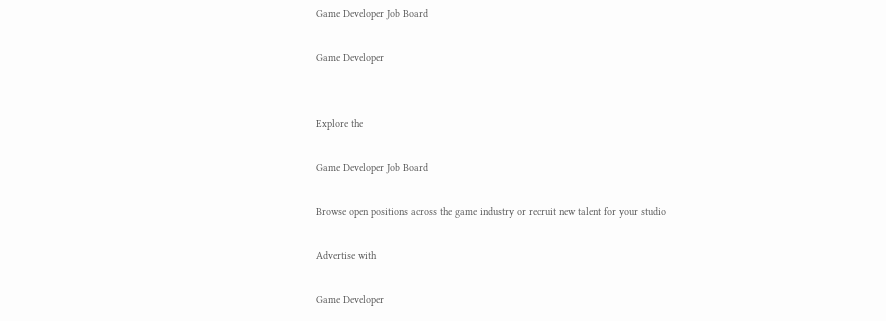Game Developer Job Board

Game Developer


Explore the

Game Developer Job Board

Browse open positions across the game industry or recruit new talent for your studio

Advertise with

Game Developer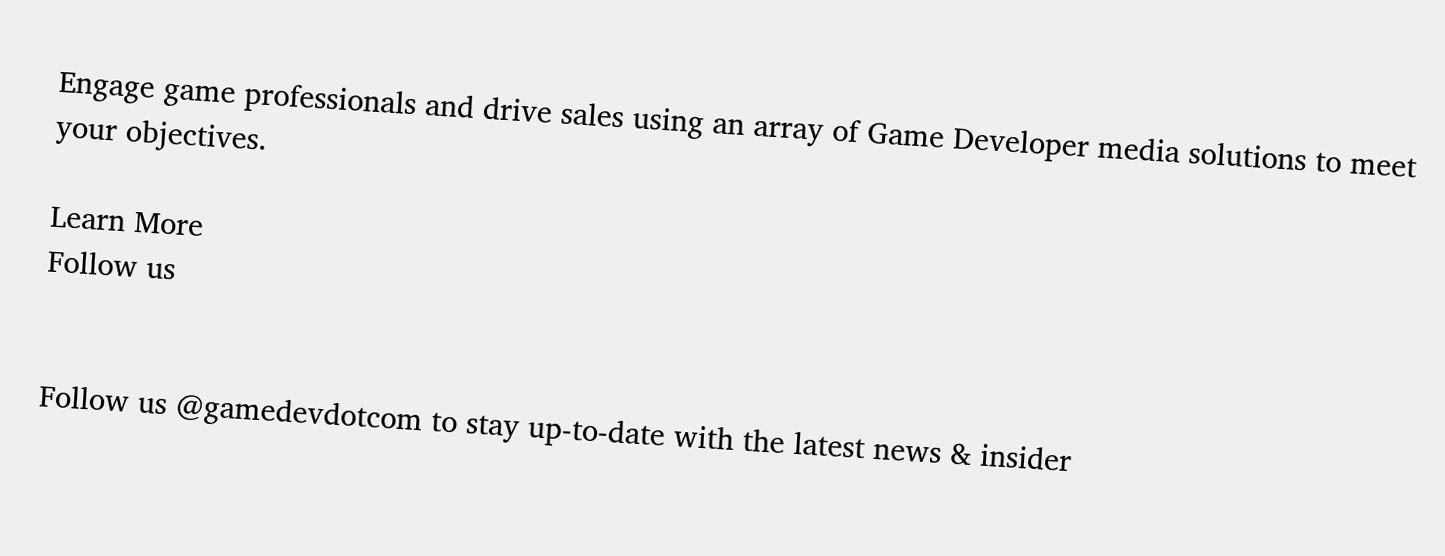Engage game professionals and drive sales using an array of Game Developer media solutions to meet your objectives.

Learn More
Follow us


Follow us @gamedevdotcom to stay up-to-date with the latest news & insider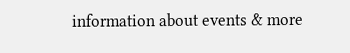information about events & more